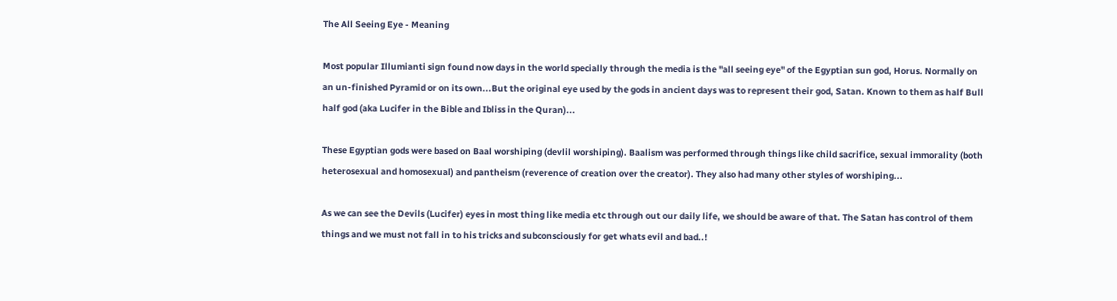The All Seeing Eye - Meaning

Most popular Illumianti sign found now days in the world specially through the media is the "all seeing eye" of the Egyptian sun god, Horus. Normally on an un-finished Pyramid or on its own...But the original eye used by the gods in ancient days was to represent their god, Satan. Known to them as half Bull half god (aka Lucifer in the Bible and Ibliss in the Quran)...

These Egyptian gods were based on Baal worshiping (devlil worshiping). Baalism was performed through things like child sacrifice, sexual immorality (both heterosexual and homosexual) and pantheism (reverence of creation over the creator). They also had many other styles of worshiping...

As we can see the Devils (Lucifer) eyes in most thing like media etc through out our daily life, we should be aware of that. The Satan has control of them things and we must not fall in to his tricks and subconsciously for get whats evil and bad..!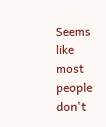Seems like most people don't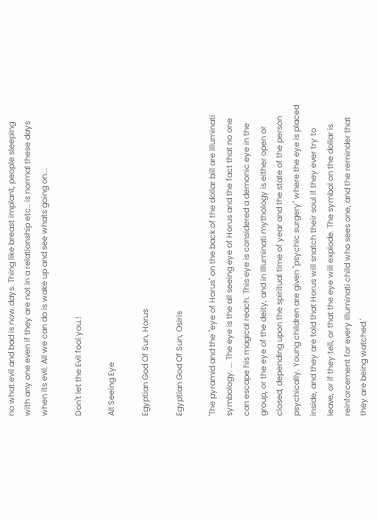no what evil and bad is now days. Thing like breast implant, people sleeping with any one even if they are not in a relationship etc.. is normal these days when its evil. All we can do is wake up and see whats going on...

Don't let the Evil fool you.!

All Seeing Eye

Egyptian God Of Sun, Horus

Egyptian God Of Sun, Osiris

'The pyramid and the "eye of Horus" on the back of the dollar bill are Illuminati symbology. ... The eye is the all seeing eye of Horus and the fact that no one can escape his magical reach. This eye is considered a demonic eye in the group, or the eye of the deity, and in Illuminati mythology is either open or closed, depending upon the spiritual time of year and the state of the person psychically. Young children are given "psychic surgery" where the eye is placed inside, and they are told that Horus will snatch their soul if they ever try to leave, or if they tell, or that the eye will explode. The symbol on the dollar is reinforcement for every Illuminati child who sees one, and the reminder that they are being watched.'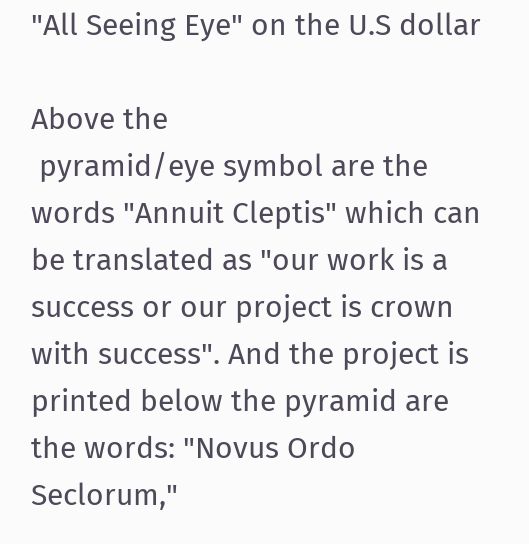"All Seeing Eye" on the U.S dollar

Above the
 pyramid/eye symbol are the words "Annuit Cleptis" which can be translated as "our work is a success or our project is crown with success". And the project is printed below the pyramid are the words: "Novus Ordo Seclorum,"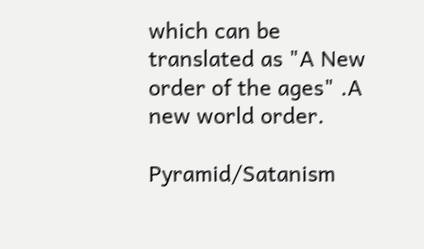which can be translated as "A New order of the ages" .A new world order.

Pyramid/Satanism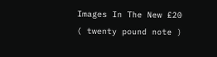Images In The New £20 ( twenty pound note )